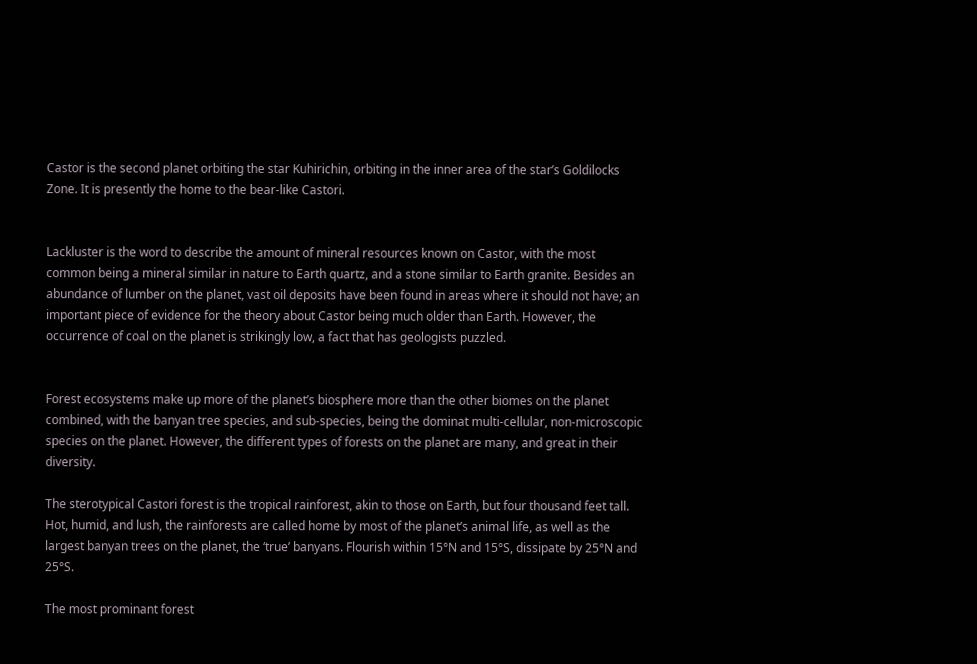Castor is the second planet orbiting the star Kuhirichin, orbiting in the inner area of the star’s Goldilocks Zone. It is presently the home to the bear-like Castori.


Lackluster is the word to describe the amount of mineral resources known on Castor, with the most common being a mineral similar in nature to Earth quartz, and a stone similar to Earth granite. Besides an abundance of lumber on the planet, vast oil deposits have been found in areas where it should not have; an important piece of evidence for the theory about Castor being much older than Earth. However, the occurrence of coal on the planet is strikingly low, a fact that has geologists puzzled.


Forest ecosystems make up more of the planet’s biosphere more than the other biomes on the planet combined, with the banyan tree species, and sub-species, being the dominat multi-cellular, non-microscopic species on the planet. However, the different types of forests on the planet are many, and great in their diversity.

The sterotypical Castori forest is the tropical rainforest, akin to those on Earth, but four thousand feet tall. Hot, humid, and lush, the rainforests are called home by most of the planet’s animal life, as well as the largest banyan trees on the planet, the ‘true’ banyans. Flourish within 15°N and 15°S, dissipate by 25°N and 25°S.

The most prominant forest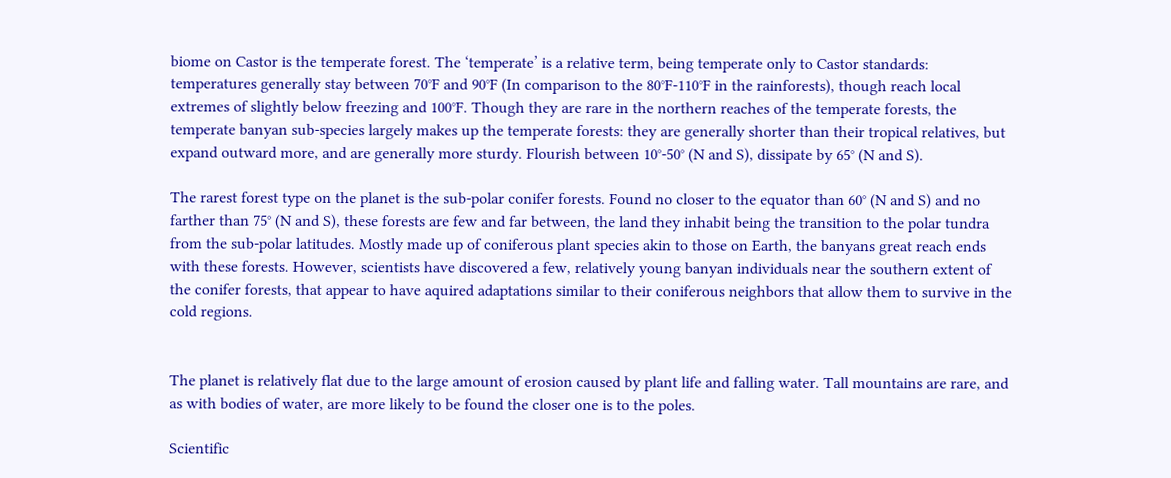biome on Castor is the temperate forest. The ‘temperate’ is a relative term, being temperate only to Castor standards: temperatures generally stay between 70°F and 90°F (In comparison to the 80°F-110°F in the rainforests), though reach local extremes of slightly below freezing and 100°F. Though they are rare in the northern reaches of the temperate forests, the temperate banyan sub-species largely makes up the temperate forests: they are generally shorter than their tropical relatives, but expand outward more, and are generally more sturdy. Flourish between 10°-50° (N and S), dissipate by 65° (N and S).

The rarest forest type on the planet is the sub-polar conifer forests. Found no closer to the equator than 60° (N and S) and no farther than 75° (N and S), these forests are few and far between, the land they inhabit being the transition to the polar tundra from the sub-polar latitudes. Mostly made up of coniferous plant species akin to those on Earth, the banyans great reach ends with these forests. However, scientists have discovered a few, relatively young banyan individuals near the southern extent of the conifer forests, that appear to have aquired adaptations similar to their coniferous neighbors that allow them to survive in the cold regions.


The planet is relatively flat due to the large amount of erosion caused by plant life and falling water. Tall mountains are rare, and as with bodies of water, are more likely to be found the closer one is to the poles.

Scientific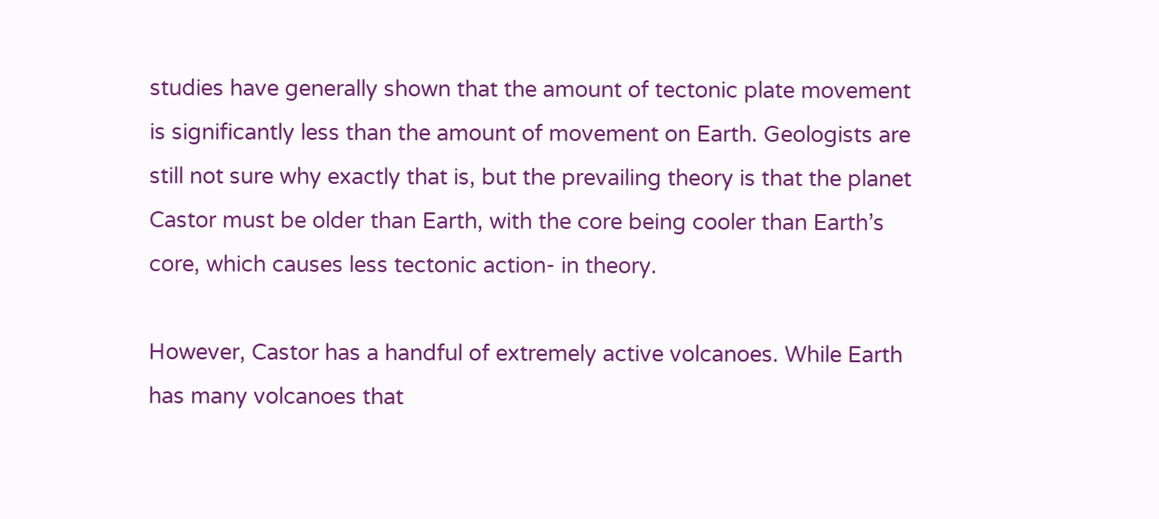studies have generally shown that the amount of tectonic plate movement is significantly less than the amount of movement on Earth. Geologists are still not sure why exactly that is, but the prevailing theory is that the planet Castor must be older than Earth, with the core being cooler than Earth’s core, which causes less tectonic action- in theory.

However, Castor has a handful of extremely active volcanoes. While Earth has many volcanoes that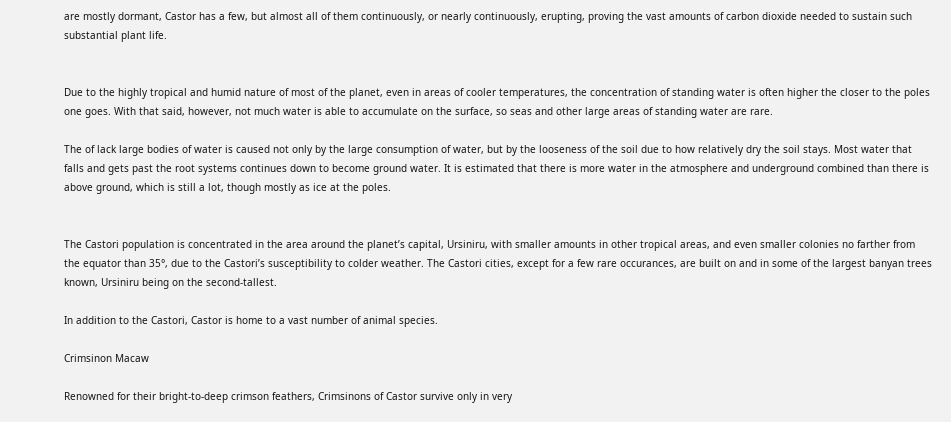are mostly dormant, Castor has a few, but almost all of them continuously, or nearly continuously, erupting, proving the vast amounts of carbon dioxide needed to sustain such substantial plant life.


Due to the highly tropical and humid nature of most of the planet, even in areas of cooler temperatures, the concentration of standing water is often higher the closer to the poles one goes. With that said, however, not much water is able to accumulate on the surface, so seas and other large areas of standing water are rare.

The of lack large bodies of water is caused not only by the large consumption of water, but by the looseness of the soil due to how relatively dry the soil stays. Most water that falls and gets past the root systems continues down to become ground water. It is estimated that there is more water in the atmosphere and underground combined than there is above ground, which is still a lot, though mostly as ice at the poles.


The Castori population is concentrated in the area around the planet’s capital, Ursiniru, with smaller amounts in other tropical areas, and even smaller colonies no farther from the equator than 35°, due to the Castori’s susceptibility to colder weather. The Castori cities, except for a few rare occurances, are built on and in some of the largest banyan trees known, Ursiniru being on the second-tallest.

In addition to the Castori, Castor is home to a vast number of animal species.

Crimsinon Macaw

Renowned for their bright-to-deep crimson feathers, Crimsinons of Castor survive only in very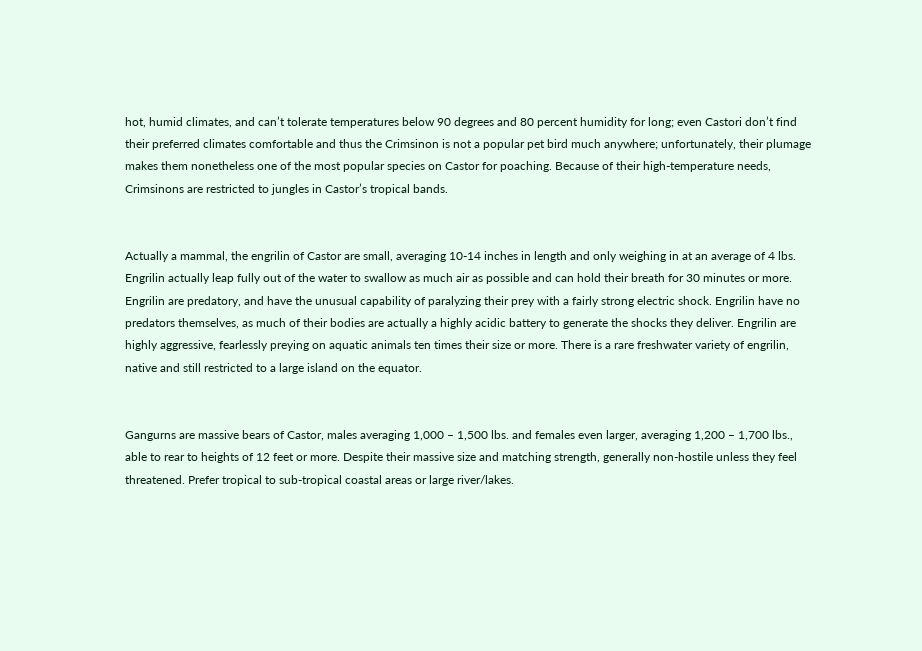hot, humid climates, and can’t tolerate temperatures below 90 degrees and 80 percent humidity for long; even Castori don’t find their preferred climates comfortable and thus the Crimsinon is not a popular pet bird much anywhere; unfortunately, their plumage makes them nonetheless one of the most popular species on Castor for poaching. Because of their high-temperature needs, Crimsinons are restricted to jungles in Castor’s tropical bands.


Actually a mammal, the engrilin of Castor are small, averaging 10-14 inches in length and only weighing in at an average of 4 lbs. Engrilin actually leap fully out of the water to swallow as much air as possible and can hold their breath for 30 minutes or more. Engrilin are predatory, and have the unusual capability of paralyzing their prey with a fairly strong electric shock. Engrilin have no predators themselves, as much of their bodies are actually a highly acidic battery to generate the shocks they deliver. Engrilin are highly aggressive, fearlessly preying on aquatic animals ten times their size or more. There is a rare freshwater variety of engrilin, native and still restricted to a large island on the equator.


Gangurns are massive bears of Castor, males averaging 1,000 – 1,500 lbs. and females even larger, averaging 1,200 – 1,700 lbs., able to rear to heights of 12 feet or more. Despite their massive size and matching strength, generally non-hostile unless they feel threatened. Prefer tropical to sub-tropical coastal areas or large river/lakes.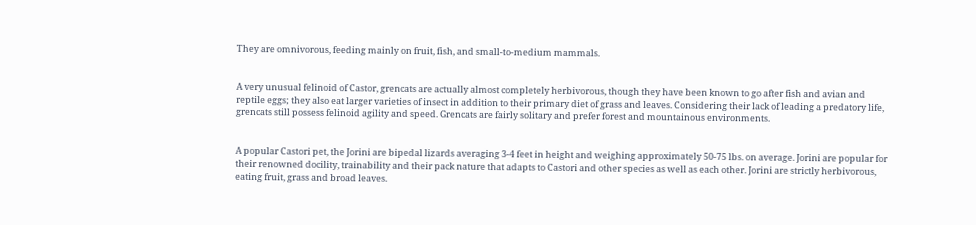They are omnivorous, feeding mainly on fruit, fish, and small-to-medium mammals.


A very unusual felinoid of Castor, grencats are actually almost completely herbivorous, though they have been known to go after fish and avian and reptile eggs; they also eat larger varieties of insect in addition to their primary diet of grass and leaves. Considering their lack of leading a predatory life, grencats still possess felinoid agility and speed. Grencats are fairly solitary and prefer forest and mountainous environments.


A popular Castori pet, the Jorini are bipedal lizards averaging 3-4 feet in height and weighing approximately 50-75 lbs. on average. Jorini are popular for their renowned docility, trainability and their pack nature that adapts to Castori and other species as well as each other. Jorini are strictly herbivorous, eating fruit, grass and broad leaves.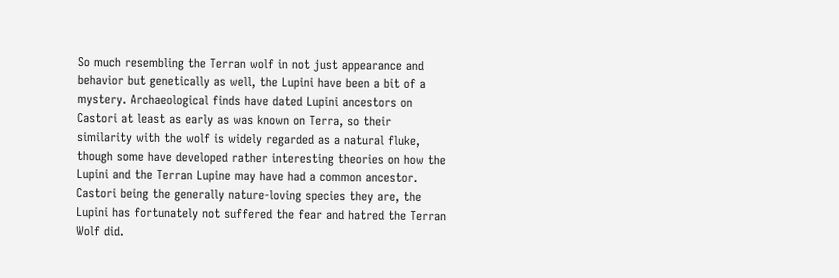So much resembling the Terran wolf in not just appearance and behavior but genetically as well, the Lupini have been a bit of a mystery. Archaeological finds have dated Lupini ancestors on Castori at least as early as was known on Terra, so their similarity with the wolf is widely regarded as a natural fluke, though some have developed rather interesting theories on how the Lupini and the Terran Lupine may have had a common ancestor. Castori being the generally nature-loving species they are, the Lupini has fortunately not suffered the fear and hatred the Terran Wolf did.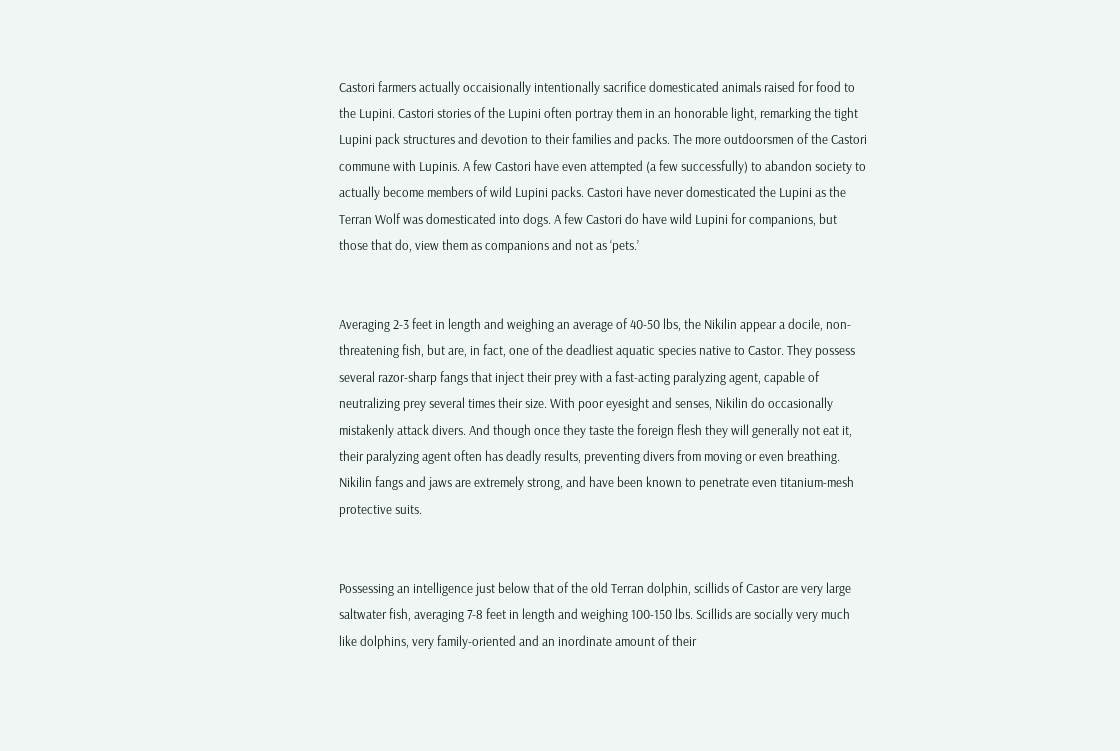Castori farmers actually occaisionally intentionally sacrifice domesticated animals raised for food to the Lupini. Castori stories of the Lupini often portray them in an honorable light, remarking the tight Lupini pack structures and devotion to their families and packs. The more outdoorsmen of the Castori commune with Lupinis. A few Castori have even attempted (a few successfully) to abandon society to actually become members of wild Lupini packs. Castori have never domesticated the Lupini as the Terran Wolf was domesticated into dogs. A few Castori do have wild Lupini for companions, but those that do, view them as companions and not as ‘pets.’


Averaging 2-3 feet in length and weighing an average of 40-50 lbs, the Nikilin appear a docile, non-threatening fish, but are, in fact, one of the deadliest aquatic species native to Castor. They possess several razor-sharp fangs that inject their prey with a fast-acting paralyzing agent, capable of neutralizing prey several times their size. With poor eyesight and senses, Nikilin do occasionally mistakenly attack divers. And though once they taste the foreign flesh they will generally not eat it, their paralyzing agent often has deadly results, preventing divers from moving or even breathing. Nikilin fangs and jaws are extremely strong, and have been known to penetrate even titanium-mesh protective suits.


Possessing an intelligence just below that of the old Terran dolphin, scillids of Castor are very large saltwater fish, averaging 7-8 feet in length and weighing 100-150 lbs. Scillids are socially very much like dolphins, very family-oriented and an inordinate amount of their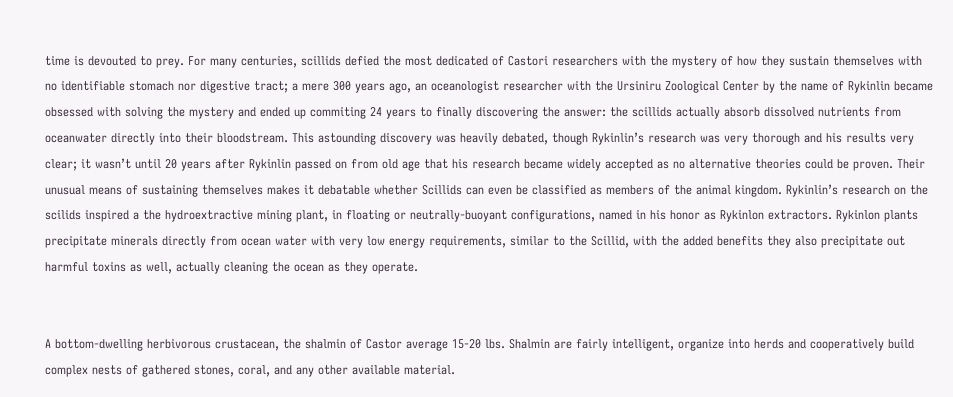time is devouted to prey. For many centuries, scillids defied the most dedicated of Castori researchers with the mystery of how they sustain themselves with no identifiable stomach nor digestive tract; a mere 300 years ago, an oceanologist researcher with the Ursiniru Zoological Center by the name of Rykinlin became obsessed with solving the mystery and ended up commiting 24 years to finally discovering the answer: the scillids actually absorb dissolved nutrients from oceanwater directly into their bloodstream. This astounding discovery was heavily debated, though Rykinlin’s research was very thorough and his results very clear; it wasn’t until 20 years after Rykinlin passed on from old age that his research became widely accepted as no alternative theories could be proven. Their unusual means of sustaining themselves makes it debatable whether Scillids can even be classified as members of the animal kingdom. Rykinlin’s research on the scilids inspired a the hydroextractive mining plant, in floating or neutrally-buoyant configurations, named in his honor as Rykinlon extractors. Rykinlon plants precipitate minerals directly from ocean water with very low energy requirements, similar to the Scillid, with the added benefits they also precipitate out harmful toxins as well, actually cleaning the ocean as they operate.


A bottom-dwelling herbivorous crustacean, the shalmin of Castor average 15-20 lbs. Shalmin are fairly intelligent, organize into herds and cooperatively build complex nests of gathered stones, coral, and any other available material.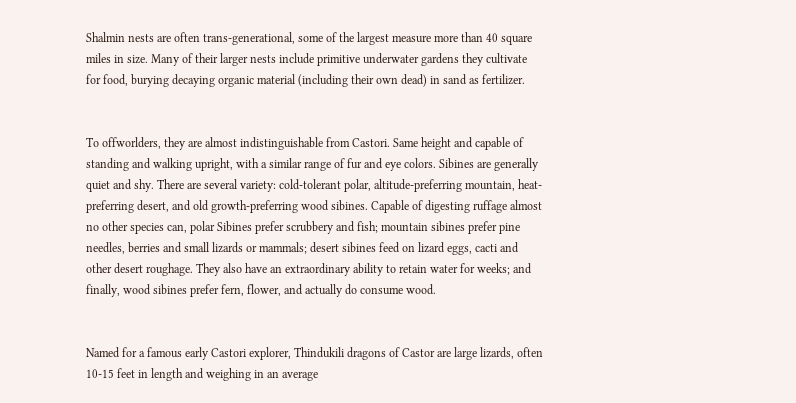Shalmin nests are often trans-generational, some of the largest measure more than 40 square miles in size. Many of their larger nests include primitive underwater gardens they cultivate for food, burying decaying organic material (including their own dead) in sand as fertilizer.


To offworlders, they are almost indistinguishable from Castori. Same height and capable of standing and walking upright, with a similar range of fur and eye colors. Sibines are generally quiet and shy. There are several variety: cold-tolerant polar, altitude-preferring mountain, heat-preferring desert, and old growth-preferring wood sibines. Capable of digesting ruffage almost no other species can, polar Sibines prefer scrubbery and fish; mountain sibines prefer pine needles, berries and small lizards or mammals; desert sibines feed on lizard eggs, cacti and other desert roughage. They also have an extraordinary ability to retain water for weeks; and finally, wood sibines prefer fern, flower, and actually do consume wood.


Named for a famous early Castori explorer, Thindukili dragons of Castor are large lizards, often 10-15 feet in length and weighing in an average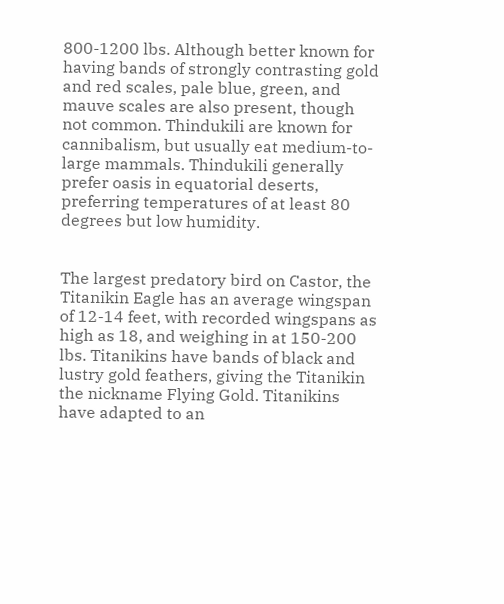800-1200 lbs. Although better known for having bands of strongly contrasting gold and red scales, pale blue, green, and mauve scales are also present, though not common. Thindukili are known for cannibalism, but usually eat medium-to-large mammals. Thindukili generally prefer oasis in equatorial deserts, preferring temperatures of at least 80 degrees but low humidity.


The largest predatory bird on Castor, the Titanikin Eagle has an average wingspan of 12-14 feet, with recorded wingspans as high as 18, and weighing in at 150-200 lbs. Titanikins have bands of black and lustry gold feathers, giving the Titanikin the nickname Flying Gold. Titanikins have adapted to an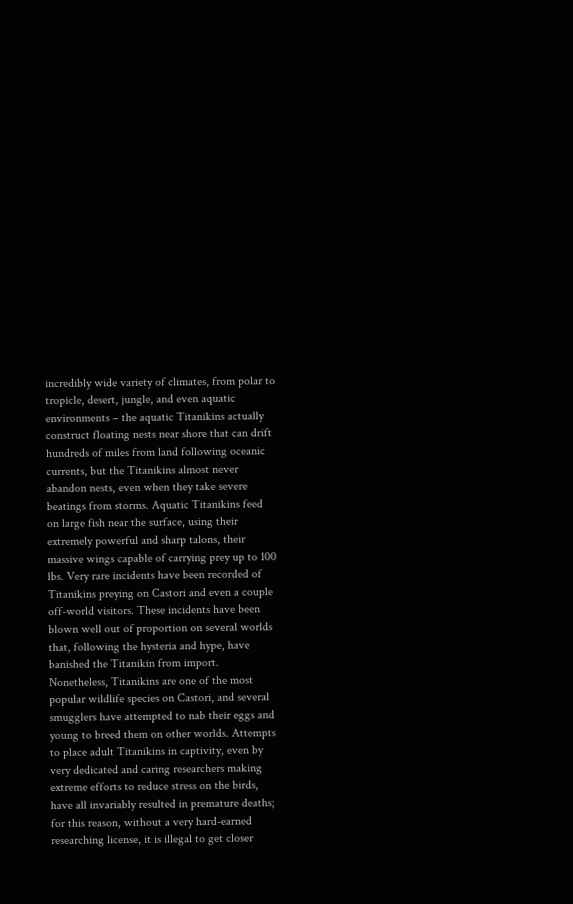incredibly wide variety of climates, from polar to tropicle, desert, jungle, and even aquatic environments – the aquatic Titanikins actually construct floating nests near shore that can drift hundreds of miles from land following oceanic currents, but the Titanikins almost never abandon nests, even when they take severe beatings from storms. Aquatic Titanikins feed on large fish near the surface, using their extremely powerful and sharp talons, their massive wings capable of carrying prey up to 100 lbs. Very rare incidents have been recorded of Titanikins preying on Castori and even a couple off-world visitors. These incidents have been blown well out of proportion on several worlds that, following the hysteria and hype, have banished the Titanikin from import. Nonetheless, Titanikins are one of the most popular wildlife species on Castori, and several smugglers have attempted to nab their eggs and young to breed them on other worlds. Attempts to place adult Titanikins in captivity, even by very dedicated and caring researchers making extreme efforts to reduce stress on the birds, have all invariably resulted in premature deaths; for this reason, without a very hard-earned researching license, it is illegal to get closer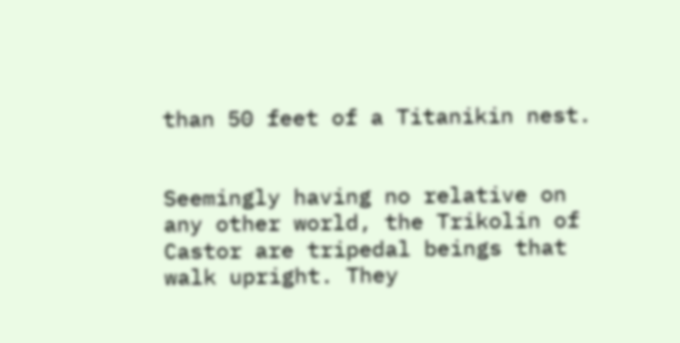than 50 feet of a Titanikin nest.


Seemingly having no relative on any other world, the Trikolin of Castor are tripedal beings that walk upright. They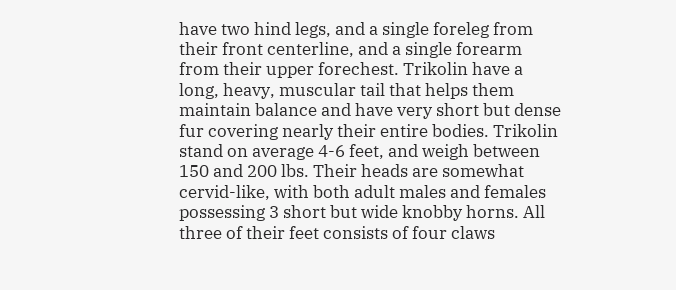have two hind legs, and a single foreleg from their front centerline, and a single forearm from their upper forechest. Trikolin have a long, heavy, muscular tail that helps them maintain balance and have very short but dense fur covering nearly their entire bodies. Trikolin stand on average 4-6 feet, and weigh between 150 and 200 lbs. Their heads are somewhat cervid-like, with both adult males and females possessing 3 short but wide knobby horns. All three of their feet consists of four claws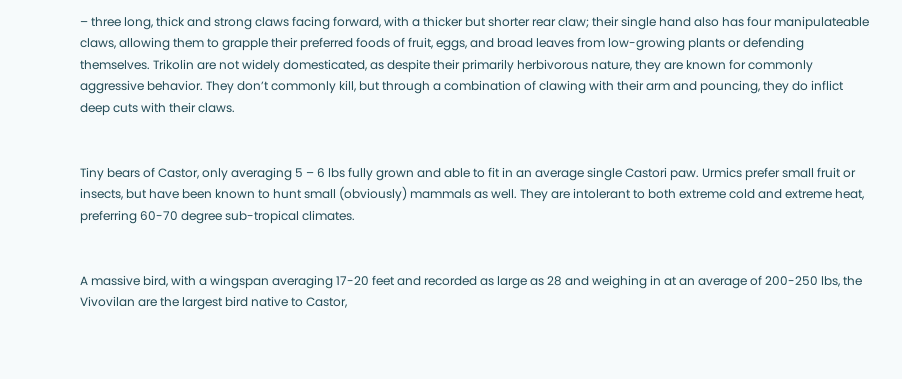– three long, thick and strong claws facing forward, with a thicker but shorter rear claw; their single hand also has four manipulateable claws, allowing them to grapple their preferred foods of fruit, eggs, and broad leaves from low-growing plants or defending themselves. Trikolin are not widely domesticated, as despite their primarily herbivorous nature, they are known for commonly aggressive behavior. They don’t commonly kill, but through a combination of clawing with their arm and pouncing, they do inflict deep cuts with their claws.


Tiny bears of Castor, only averaging 5 – 6 lbs fully grown and able to fit in an average single Castori paw. Urmics prefer small fruit or insects, but have been known to hunt small (obviously) mammals as well. They are intolerant to both extreme cold and extreme heat, preferring 60-70 degree sub-tropical climates.


A massive bird, with a wingspan averaging 17-20 feet and recorded as large as 28 and weighing in at an average of 200-250 lbs, the Vivovilan are the largest bird native to Castor,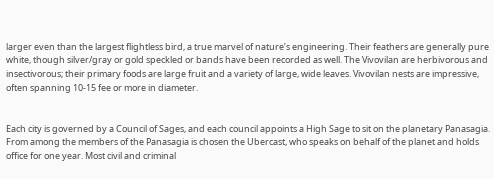larger even than the largest flightless bird, a true marvel of nature’s engineering. Their feathers are generally pure white, though silver/gray or gold speckled or bands have been recorded as well. The Vivovilan are herbivorous and insectivorous; their primary foods are large fruit and a variety of large, wide leaves. Vivovilan nests are impressive, often spanning 10-15 fee or more in diameter.


Each city is governed by a Council of Sages, and each council appoints a High Sage to sit on the planetary Panasagia. From among the members of the Panasagia is chosen the Ubercast, who speaks on behalf of the planet and holds office for one year. Most civil and criminal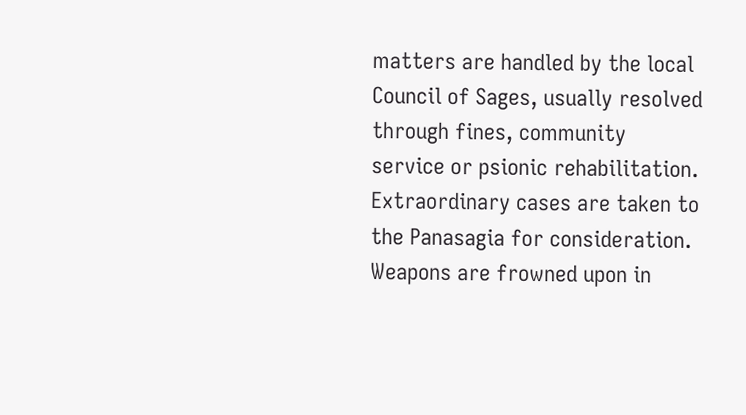matters are handled by the local Council of Sages, usually resolved through fines, community service or psionic rehabilitation. Extraordinary cases are taken to the Panasagia for consideration. Weapons are frowned upon in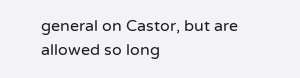general on Castor, but are allowed so long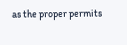as the proper permits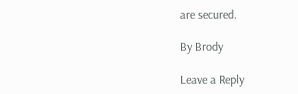are secured.

By Brody

Leave a Reply